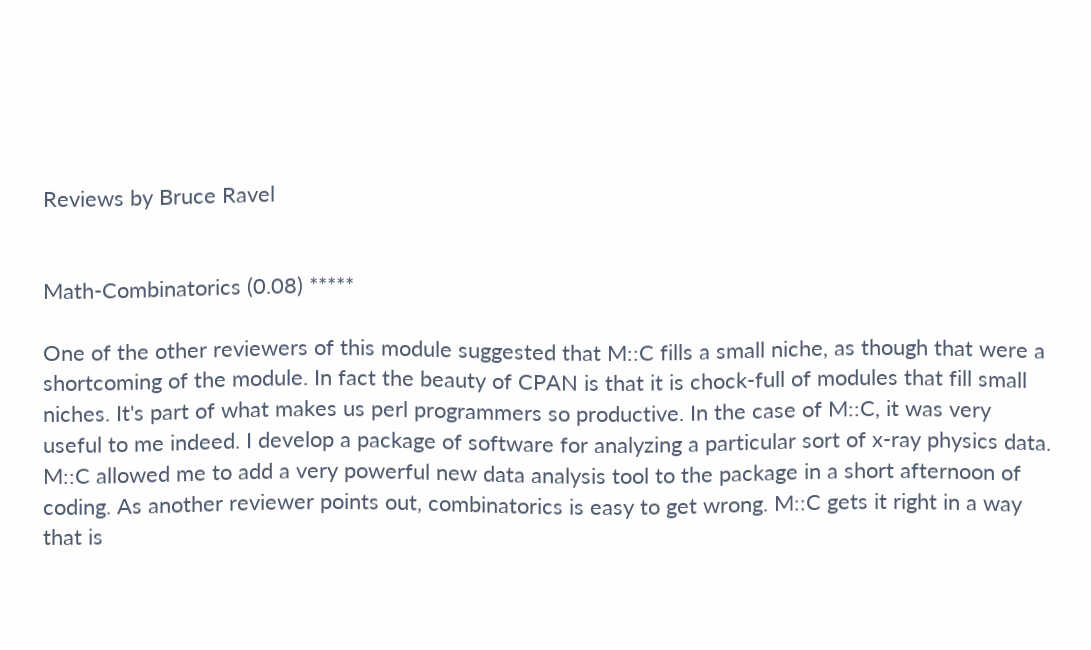Reviews by Bruce Ravel


Math-Combinatorics (0.08) *****

One of the other reviewers of this module suggested that M::C fills a small niche, as though that were a shortcoming of the module. In fact the beauty of CPAN is that it is chock-full of modules that fill small niches. It's part of what makes us perl programmers so productive. In the case of M::C, it was very useful to me indeed. I develop a package of software for analyzing a particular sort of x-ray physics data. M::C allowed me to add a very powerful new data analysis tool to the package in a short afternoon of coding. As another reviewer points out, combinatorics is easy to get wrong. M::C gets it right in a way that is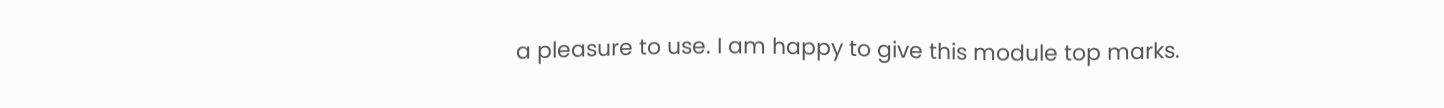a pleasure to use. I am happy to give this module top marks.